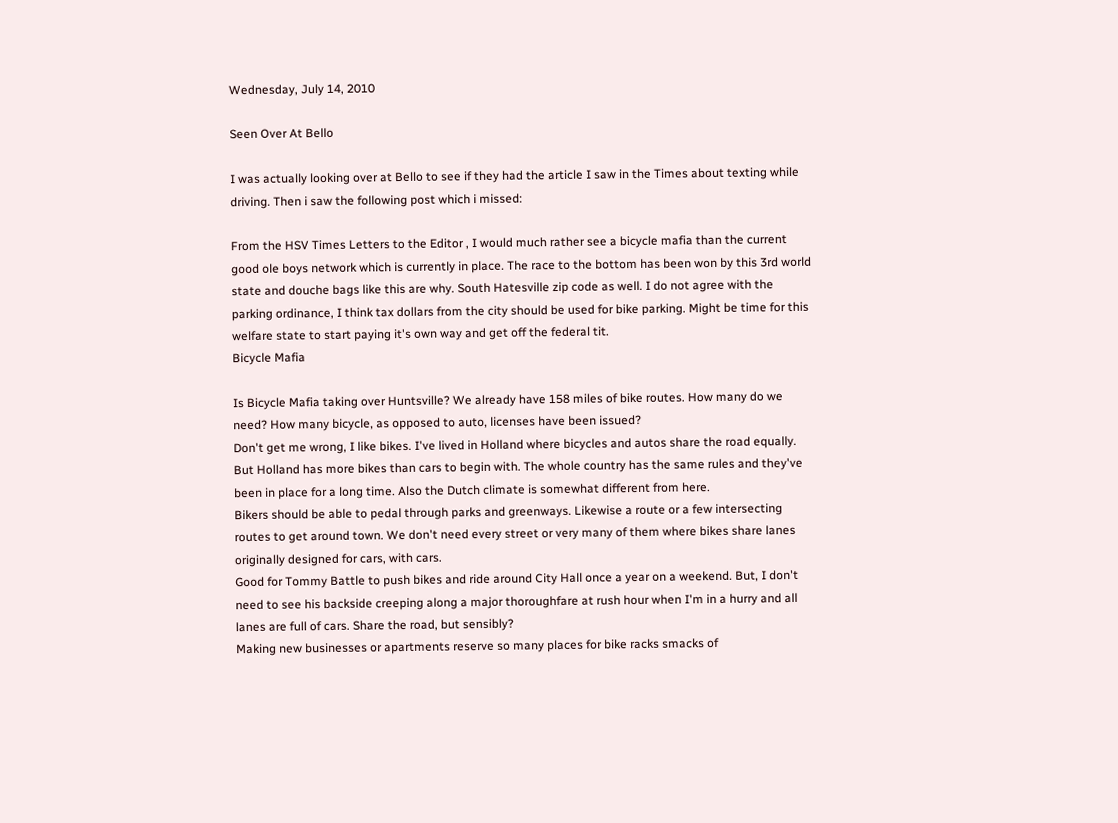Wednesday, July 14, 2010

Seen Over At Bello

I was actually looking over at Bello to see if they had the article I saw in the Times about texting while driving. Then i saw the following post which i missed:

From the HSV Times Letters to the Editor , I would much rather see a bicycle mafia than the current good ole boys network which is currently in place. The race to the bottom has been won by this 3rd world state and douche bags like this are why. South Hatesville zip code as well. I do not agree with the parking ordinance, I think tax dollars from the city should be used for bike parking. Might be time for this welfare state to start paying it's own way and get off the federal tit.
Bicycle Mafia

Is Bicycle Mafia taking over Huntsville? We already have 158 miles of bike routes. How many do we need? How many bicycle, as opposed to auto, licenses have been issued?
Don't get me wrong, I like bikes. I've lived in Holland where bicycles and autos share the road equally.
But Holland has more bikes than cars to begin with. The whole country has the same rules and they've been in place for a long time. Also the Dutch climate is somewhat different from here.
Bikers should be able to pedal through parks and greenways. Likewise a route or a few intersecting routes to get around town. We don't need every street or very many of them where bikes share lanes originally designed for cars, with cars.
Good for Tommy Battle to push bikes and ride around City Hall once a year on a weekend. But, I don't need to see his backside creeping along a major thoroughfare at rush hour when I'm in a hurry and all lanes are full of cars. Share the road, but sensibly?
Making new businesses or apartments reserve so many places for bike racks smacks of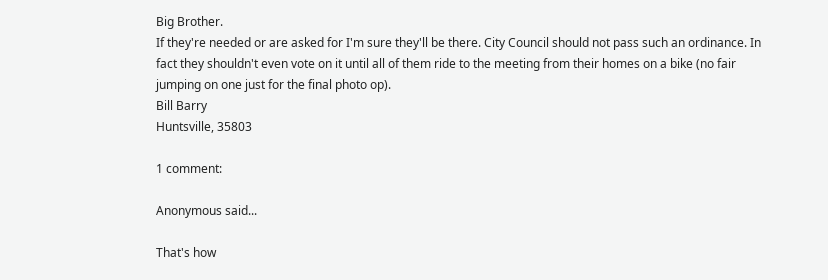Big Brother.
If they're needed or are asked for I'm sure they'll be there. City Council should not pass such an ordinance. In fact they shouldn't even vote on it until all of them ride to the meeting from their homes on a bike (no fair jumping on one just for the final photo op).
Bill Barry
Huntsville, 35803

1 comment:

Anonymous said...

That's how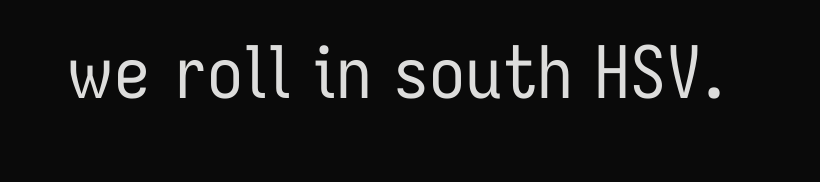we roll in south HSV.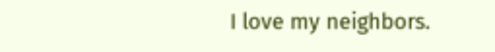I love my neighbors.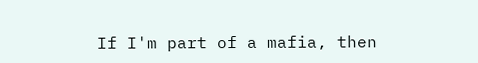If I'm part of a mafia, then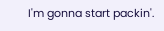I'm gonna start packin'.